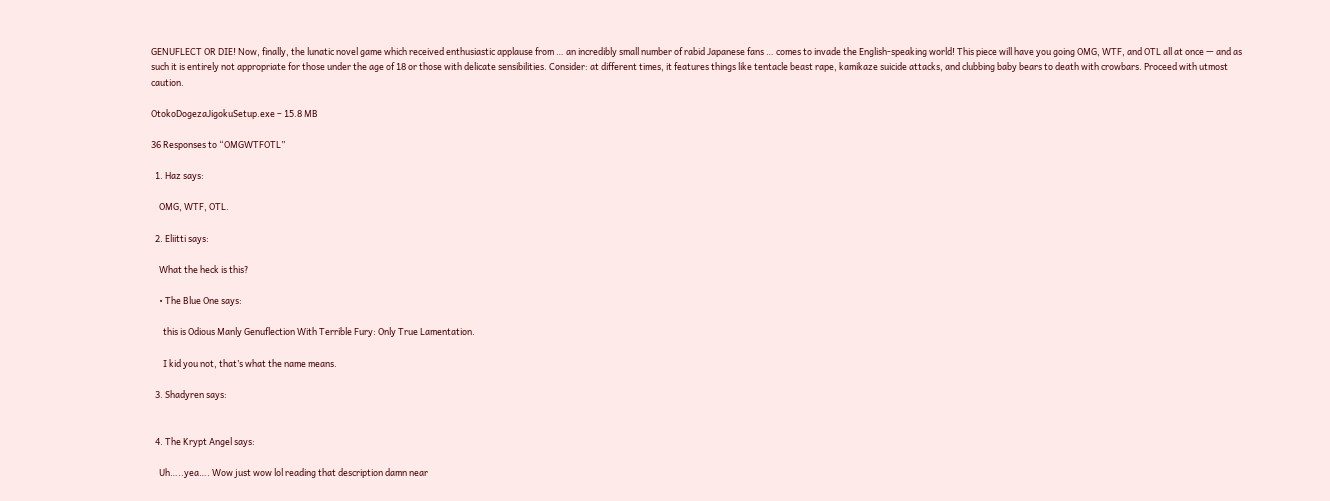GENUFLECT OR DIE! Now, finally, the lunatic novel game which received enthusiastic applause from … an incredibly small number of rabid Japanese fans … comes to invade the English-speaking world! This piece will have you going OMG, WTF, and OTL all at once — and as such it is entirely not appropriate for those under the age of 18 or those with delicate sensibilities. Consider: at different times, it features things like tentacle beast rape, kamikaze suicide attacks, and clubbing baby bears to death with crowbars. Proceed with utmost caution.

OtokoDogezaJigokuSetup.exe – 15.8 MB

36 Responses to “OMGWTFOTL”

  1. Haz says:

    OMG, WTF, OTL.

  2. Eliitti says:

    What the heck is this?

    • The Blue One says:

      this is Odious Manly Genuflection With Terrible Fury: Only True Lamentation.

      I kid you not, that’s what the name means.

  3. Shadyren says:


  4. The Krypt Angel says:

    Uh…..yea…. Wow just wow lol reading that description damn near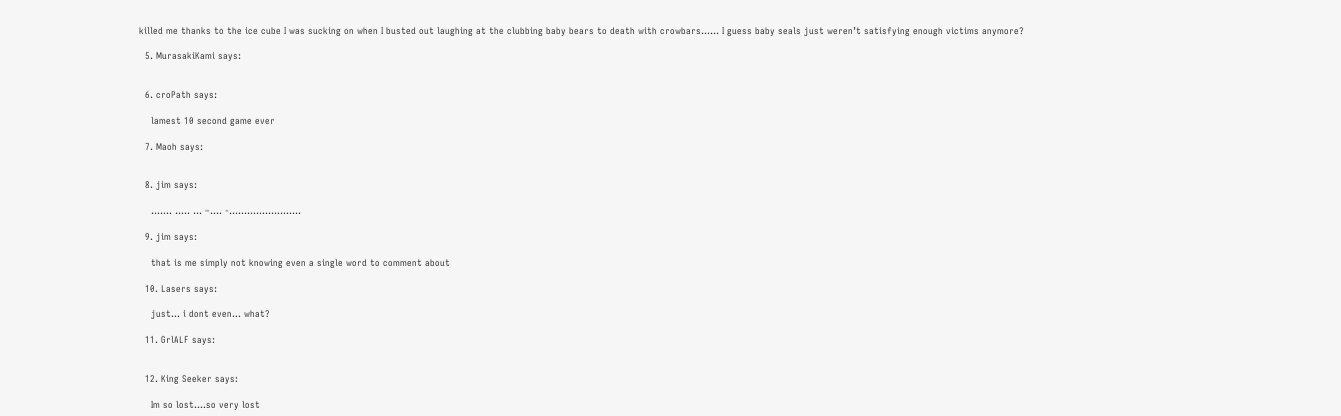killed me thanks to the ice cube I was sucking on when I busted out laughing at the clubbing baby bears to death with crowbars…… I guess baby seals just weren’t satisfying enough victims anymore?

  5. MurasakiKami says:


  6. croPath says:

    lamest 10 second game ever

  7. Maoh says:


  8. jim says:

    ……. ….. … –…. -……………………

  9. jim says:

    that is me simply not knowing even a single word to comment about

  10. Lasers says:

    just… i dont even… what?

  11. GrlALF says:


  12. King Seeker says:

    Im so lost….so very lost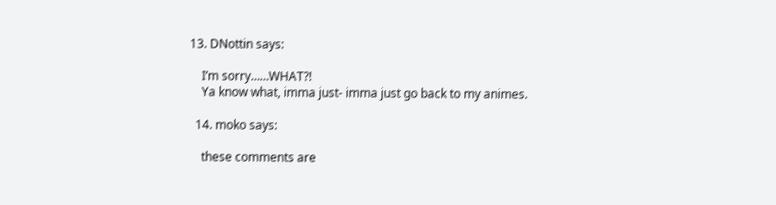13. DNottin says:

    I’m sorry……WHAT?!
    Ya know what, imma just- imma just go back to my animes.

  14. moko says:

    these comments are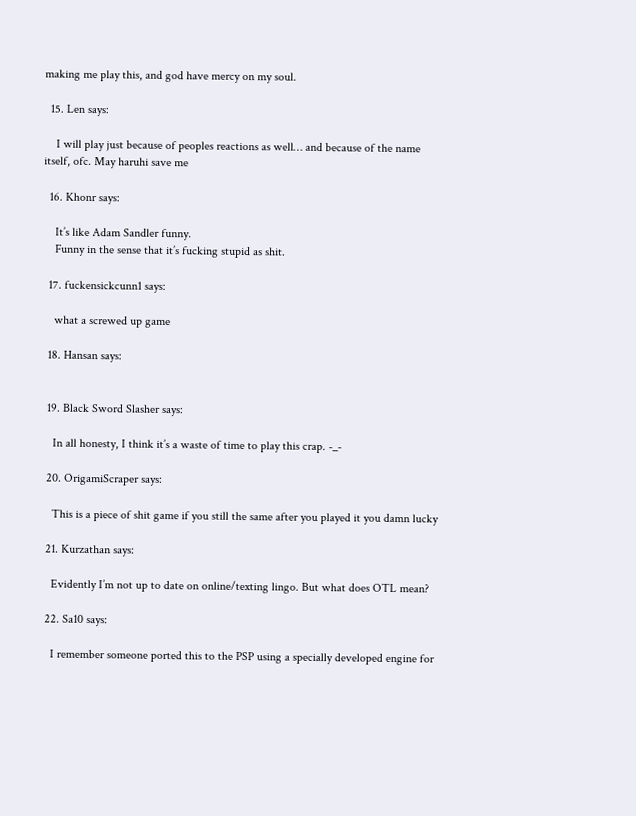making me play this, and god have mercy on my soul.

  15. Len says:

    I will play just because of peoples reactions as well… and because of the name itself, ofc. May haruhi save me

  16. Khonr says:

    It’s like Adam Sandler funny.
    Funny in the sense that it’s fucking stupid as shit.

  17. fuckensickcunn1 says:

    what a screwed up game

  18. Hansan says:


  19. Black Sword Slasher says:

    In all honesty, I think it’s a waste of time to play this crap. -_-

  20. OrigamiScraper says:

    This is a piece of shit game if you still the same after you played it you damn lucky

  21. Kurzathan says:

    Evidently I’m not up to date on online/texting lingo. But what does OTL mean?

  22. Sa10 says:

    I remember someone ported this to the PSP using a specially developed engine for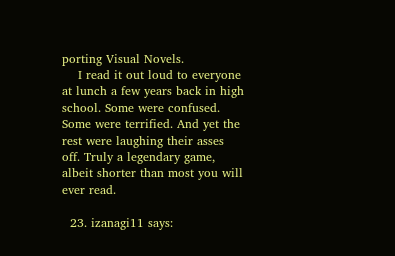porting Visual Novels.
    I read it out loud to everyone at lunch a few years back in high school. Some were confused. Some were terrified. And yet the rest were laughing their asses off. Truly a legendary game, albeit shorter than most you will ever read.

  23. izanagi11 says: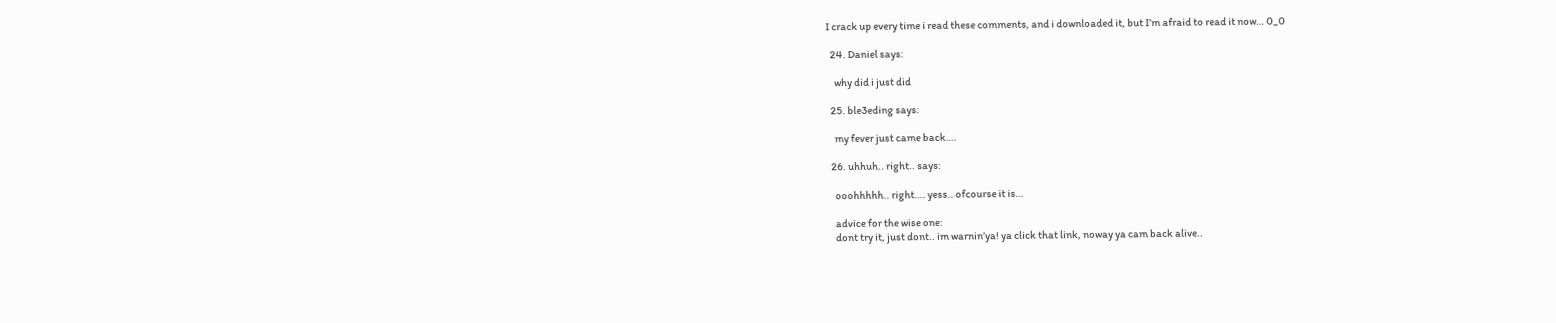I crack up every time i read these comments, and i downloaded it, but I’m afraid to read it now… 0_0

  24. Daniel says:

    why did i just did

  25. ble3eding says:

    my fever just came back….

  26. uhhuh.. right.. says:

    ooohhhhh.. right…. yess.. ofcourse it is…

    advice for the wise one:
    dont try it, just dont.. im warnin’ya! ya click that link, noway ya cam back alive..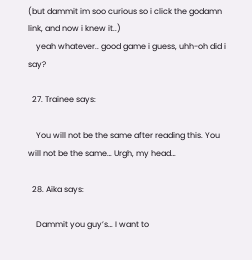(but dammit im soo curious so i click the godamn link, and now i knew it..)
    yeah whatever.. good game i guess, uhh-oh did i say?

  27. Trainee says:

    You will not be the same after reading this. You will not be the same… Urgh, my head…

  28. Aika says:

    Dammit you guy’s… I want to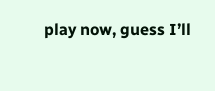play now, guess I’ll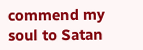commend my soul to Satan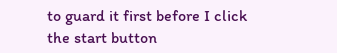to guard it first before I click the start button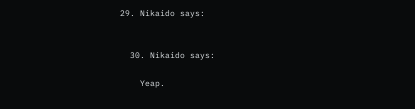29. Nikaido says:


  30. Nikaido says:

    Yeap.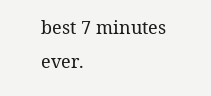best 7 minutes ever.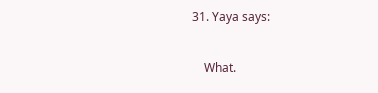31. Yaya says:

    What.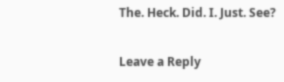The. Heck. Did. I. Just. See?

Leave a Reply